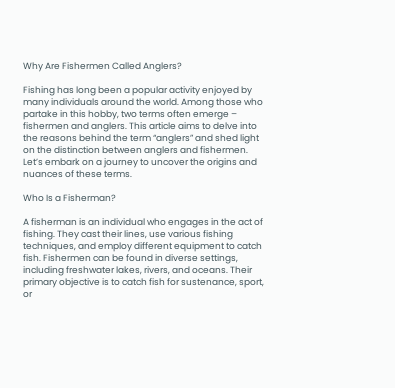Why Are Fishermen Called Anglers?

Fishing has long been a popular activity enjoyed by many individuals around the world. Among those who partake in this hobby, two terms often emerge – fishermen and anglers. This article aims to delve into the reasons behind the term “anglers” and shed light on the distinction between anglers and fishermen. Let’s embark on a journey to uncover the origins and nuances of these terms.

Who Is a Fisherman?

A fisherman is an individual who engages in the act of fishing. They cast their lines, use various fishing techniques, and employ different equipment to catch fish. Fishermen can be found in diverse settings, including freshwater lakes, rivers, and oceans. Their primary objective is to catch fish for sustenance, sport, or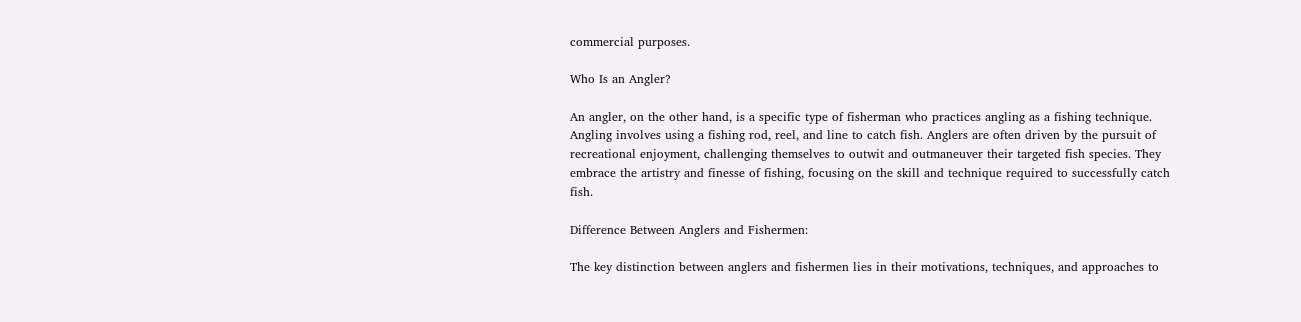commercial purposes.

Who Is an Angler?

An angler, on the other hand, is a specific type of fisherman who practices angling as a fishing technique. Angling involves using a fishing rod, reel, and line to catch fish. Anglers are often driven by the pursuit of recreational enjoyment, challenging themselves to outwit and outmaneuver their targeted fish species. They embrace the artistry and finesse of fishing, focusing on the skill and technique required to successfully catch fish.

Difference Between Anglers and Fishermen:

The key distinction between anglers and fishermen lies in their motivations, techniques, and approaches to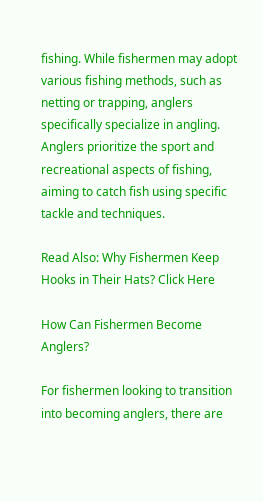fishing. While fishermen may adopt various fishing methods, such as netting or trapping, anglers specifically specialize in angling. Anglers prioritize the sport and recreational aspects of fishing, aiming to catch fish using specific tackle and techniques.

Read Also: Why Fishermen Keep Hooks in Their Hats? Click Here

How Can Fishermen Become Anglers?

For fishermen looking to transition into becoming anglers, there are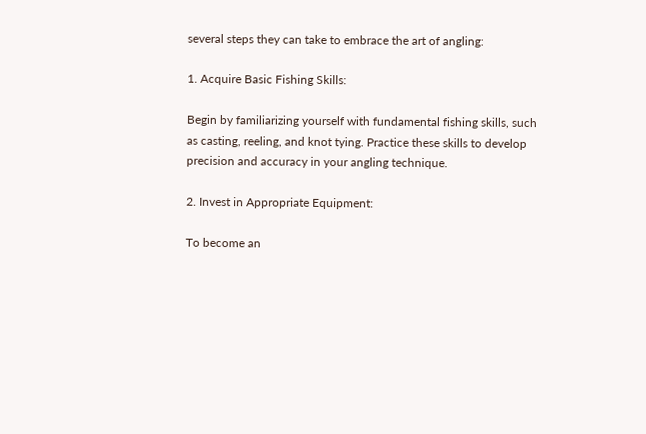several steps they can take to embrace the art of angling:

1. Acquire Basic Fishing Skills:

Begin by familiarizing yourself with fundamental fishing skills, such as casting, reeling, and knot tying. Practice these skills to develop precision and accuracy in your angling technique.

2. Invest in Appropriate Equipment:

To become an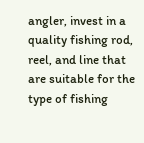angler, invest in a quality fishing rod, reel, and line that are suitable for the type of fishing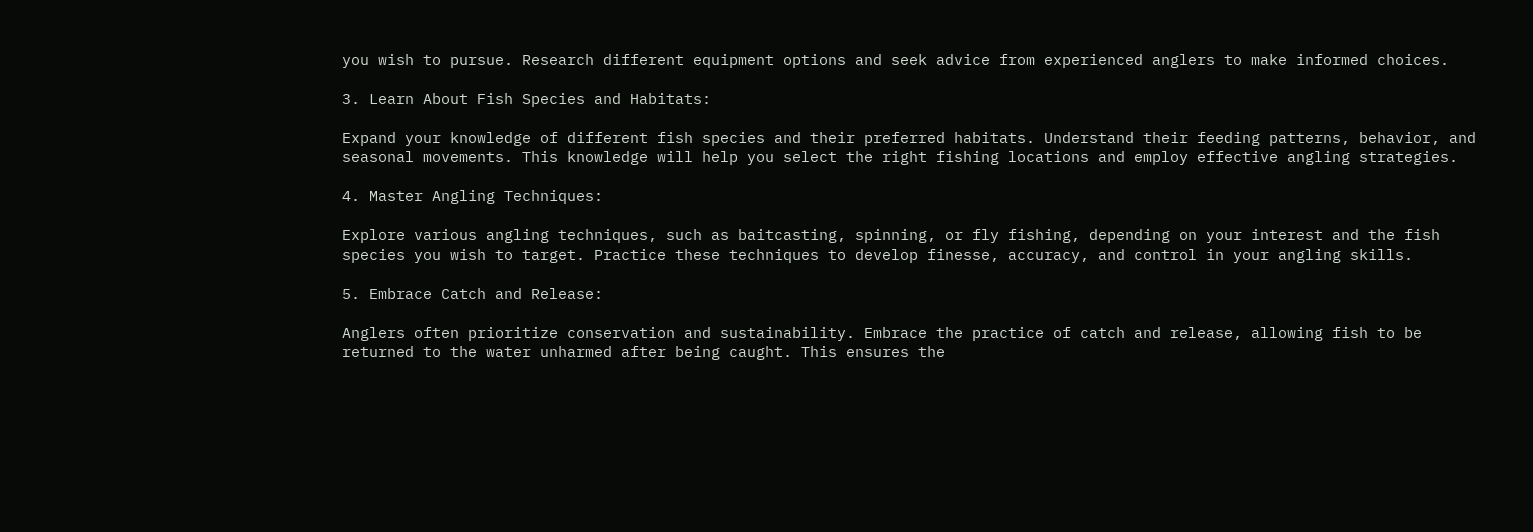you wish to pursue. Research different equipment options and seek advice from experienced anglers to make informed choices.

3. Learn About Fish Species and Habitats:

Expand your knowledge of different fish species and their preferred habitats. Understand their feeding patterns, behavior, and seasonal movements. This knowledge will help you select the right fishing locations and employ effective angling strategies.

4. Master Angling Techniques:

Explore various angling techniques, such as baitcasting, spinning, or fly fishing, depending on your interest and the fish species you wish to target. Practice these techniques to develop finesse, accuracy, and control in your angling skills.

5. Embrace Catch and Release:

Anglers often prioritize conservation and sustainability. Embrace the practice of catch and release, allowing fish to be returned to the water unharmed after being caught. This ensures the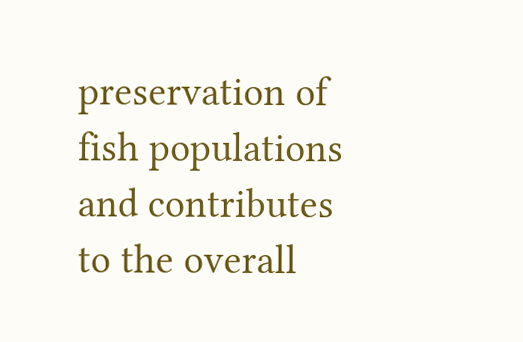preservation of fish populations and contributes to the overall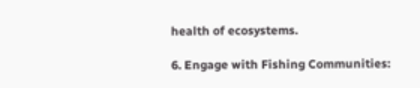health of ecosystems.

6. Engage with Fishing Communities: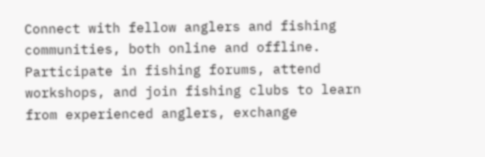Connect with fellow anglers and fishing communities, both online and offline. Participate in fishing forums, attend workshops, and join fishing clubs to learn from experienced anglers, exchange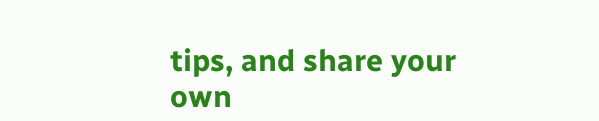tips, and share your own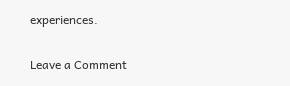experiences.

Leave a Comment